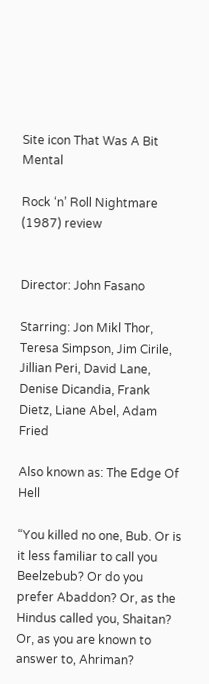Site icon That Was A Bit Mental

Rock ‘n’ Roll Nightmare (1987) review


Director: John Fasano

Starring: Jon Mikl Thor, Teresa Simpson, Jim Cirile, Jillian Peri, David Lane, Denise Dicandia, Frank Dietz, Liane Abel, Adam Fried

Also known as: The Edge Of Hell

“You killed no one, Bub. Or is it less familiar to call you Beelzebub? Or do you prefer Abaddon? Or, as the Hindus called you, Shaitan? Or, as you are known to answer to, Ahriman?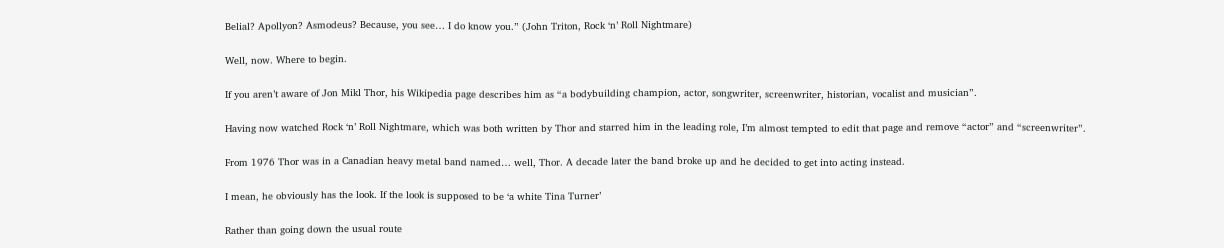Belial? Apollyon? Asmodeus? Because, you see… I do know you.” (John Triton, Rock ‘n’ Roll Nightmare)

Well, now. Where to begin.

If you aren’t aware of Jon Mikl Thor, his Wikipedia page describes him as “a bodybuilding champion, actor, songwriter, screenwriter, historian, vocalist and musician”.

Having now watched Rock ‘n’ Roll Nightmare, which was both written by Thor and starred him in the leading role, I’m almost tempted to edit that page and remove “actor” and “screenwriter”.

From 1976 Thor was in a Canadian heavy metal band named… well, Thor. A decade later the band broke up and he decided to get into acting instead.

I mean, he obviously has the look. If the look is supposed to be ‘a white Tina Turner’

Rather than going down the usual route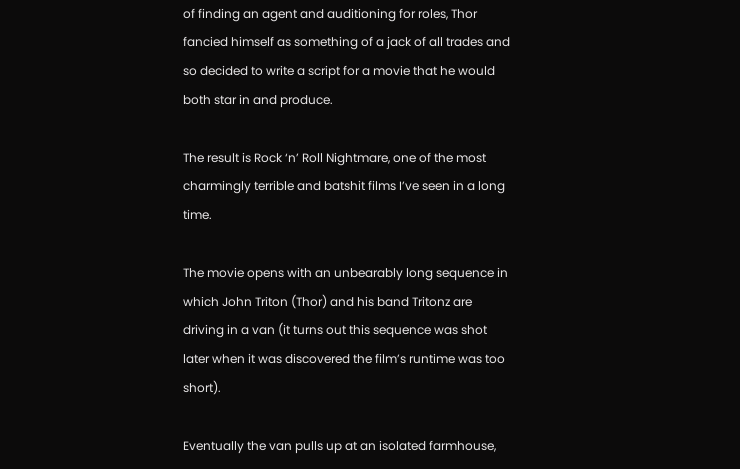of finding an agent and auditioning for roles, Thor fancied himself as something of a jack of all trades and so decided to write a script for a movie that he would both star in and produce.

The result is Rock ‘n’ Roll Nightmare, one of the most charmingly terrible and batshit films I’ve seen in a long time.

The movie opens with an unbearably long sequence in which John Triton (Thor) and his band Tritonz are driving in a van (it turns out this sequence was shot later when it was discovered the film’s runtime was too short).

Eventually the van pulls up at an isolated farmhouse,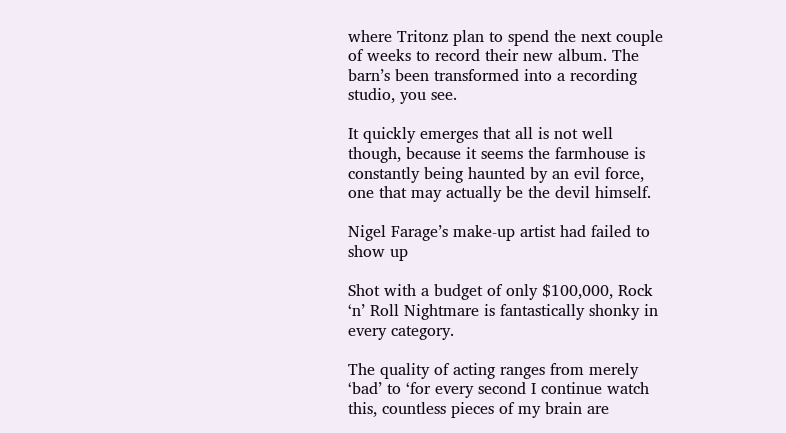where Tritonz plan to spend the next couple of weeks to record their new album. The barn’s been transformed into a recording studio, you see.

It quickly emerges that all is not well though, because it seems the farmhouse is constantly being haunted by an evil force, one that may actually be the devil himself.

Nigel Farage’s make-up artist had failed to show up

Shot with a budget of only $100,000, Rock ‘n’ Roll Nightmare is fantastically shonky in every category.

The quality of acting ranges from merely ‘bad’ to ‘for every second I continue watch this, countless pieces of my brain are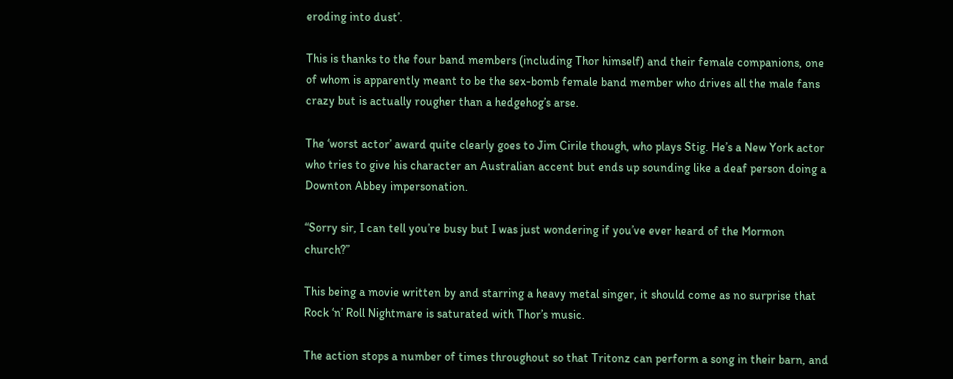eroding into dust’.

This is thanks to the four band members (including Thor himself) and their female companions, one of whom is apparently meant to be the sex-bomb female band member who drives all the male fans crazy but is actually rougher than a hedgehog’s arse.

The ‘worst actor’ award quite clearly goes to Jim Cirile though, who plays Stig. He’s a New York actor who tries to give his character an Australian accent but ends up sounding like a deaf person doing a Downton Abbey impersonation.

“Sorry sir, I can tell you’re busy but I was just wondering if you’ve ever heard of the Mormon church?”

This being a movie written by and starring a heavy metal singer, it should come as no surprise that Rock ‘n’ Roll Nightmare is saturated with Thor’s music.

The action stops a number of times throughout so that Tritonz can perform a song in their barn, and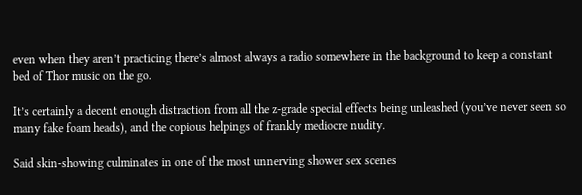even when they aren’t practicing there’s almost always a radio somewhere in the background to keep a constant bed of Thor music on the go.

It’s certainly a decent enough distraction from all the z-grade special effects being unleashed (you’ve never seen so many fake foam heads), and the copious helpings of frankly mediocre nudity.

Said skin-showing culminates in one of the most unnerving shower sex scenes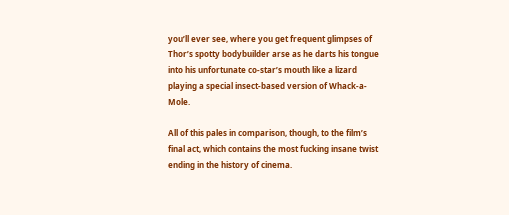you’ll ever see, where you get frequent glimpses of Thor’s spotty bodybuilder arse as he darts his tongue into his unfortunate co-star’s mouth like a lizard playing a special insect-based version of Whack-a-Mole.

All of this pales in comparison, though, to the film’s final act, which contains the most fucking insane twist ending in the history of cinema.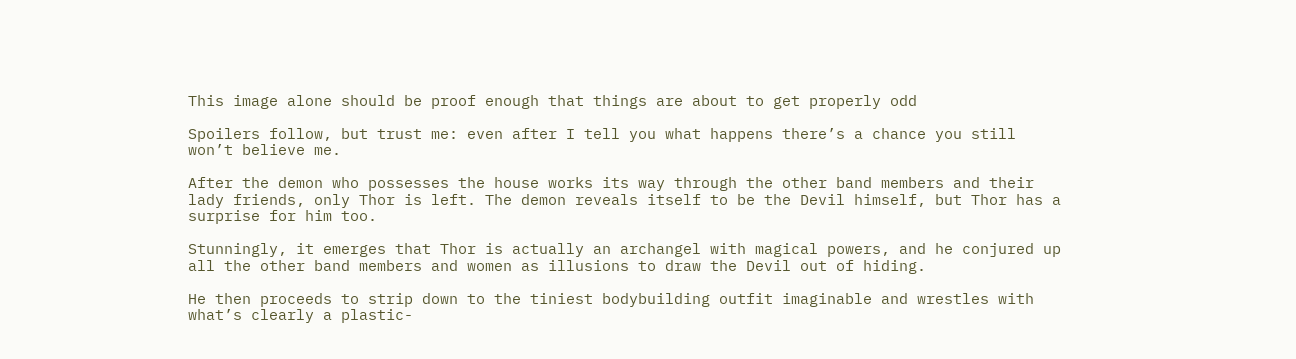This image alone should be proof enough that things are about to get properly odd

Spoilers follow, but trust me: even after I tell you what happens there’s a chance you still won’t believe me.

After the demon who possesses the house works its way through the other band members and their lady friends, only Thor is left. The demon reveals itself to be the Devil himself, but Thor has a surprise for him too.

Stunningly, it emerges that Thor is actually an archangel with magical powers, and he conjured up all the other band members and women as illusions to draw the Devil out of hiding.

He then proceeds to strip down to the tiniest bodybuilding outfit imaginable and wrestles with what’s clearly a plastic-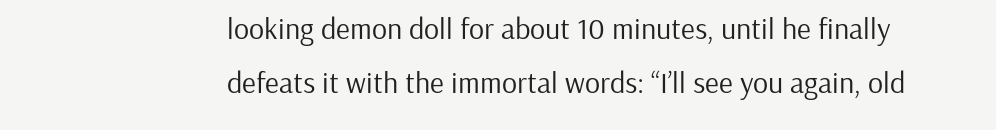looking demon doll for about 10 minutes, until he finally defeats it with the immortal words: “I’ll see you again, old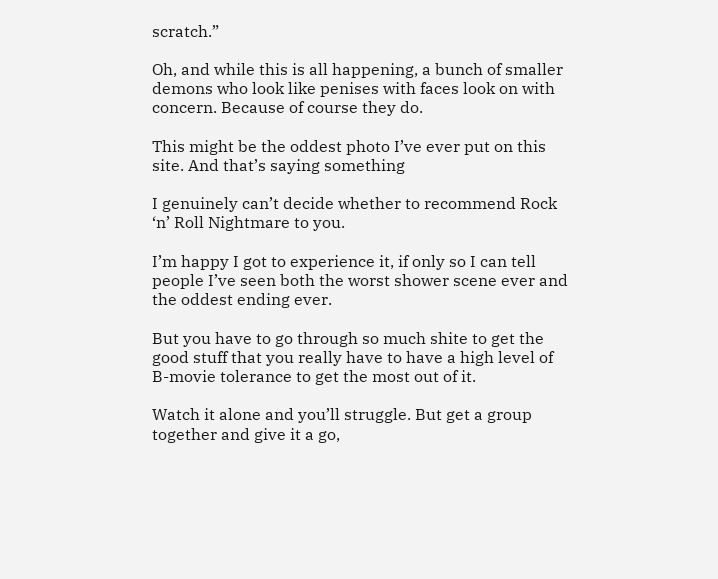scratch.”

Oh, and while this is all happening, a bunch of smaller demons who look like penises with faces look on with concern. Because of course they do.

This might be the oddest photo I’ve ever put on this site. And that’s saying something

I genuinely can’t decide whether to recommend Rock ‘n’ Roll Nightmare to you.

I’m happy I got to experience it, if only so I can tell people I’ve seen both the worst shower scene ever and the oddest ending ever.

But you have to go through so much shite to get the good stuff that you really have to have a high level of B-movie tolerance to get the most out of it.

Watch it alone and you’ll struggle. But get a group together and give it a go,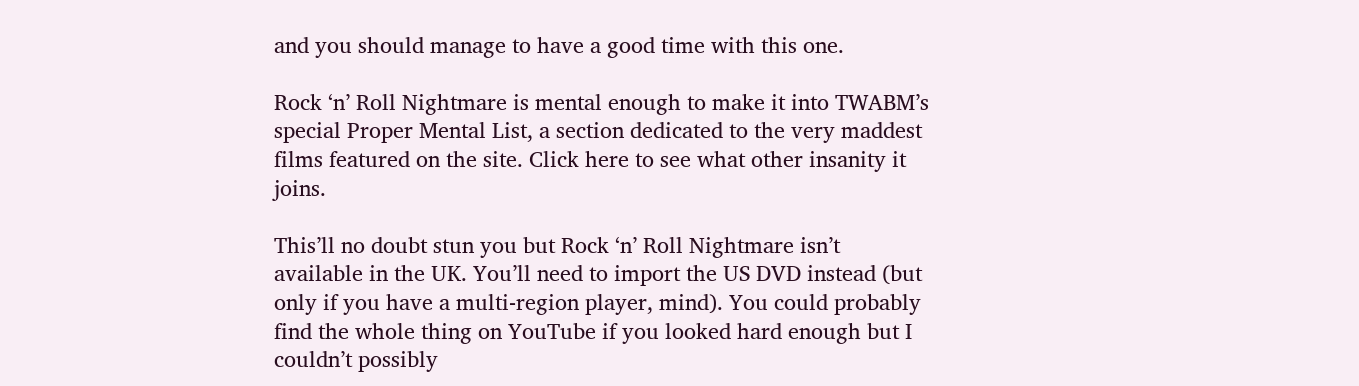and you should manage to have a good time with this one.

Rock ‘n’ Roll Nightmare is mental enough to make it into TWABM’s special Proper Mental List, a section dedicated to the very maddest films featured on the site. Click here to see what other insanity it joins.

This’ll no doubt stun you but Rock ‘n’ Roll Nightmare isn’t available in the UK. You’ll need to import the US DVD instead (but only if you have a multi-region player, mind). You could probably find the whole thing on YouTube if you looked hard enough but I couldn’t possibly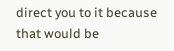direct you to it because that would be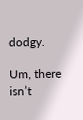dodgy.

Um, there isn’t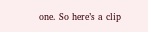one. So here’s a clip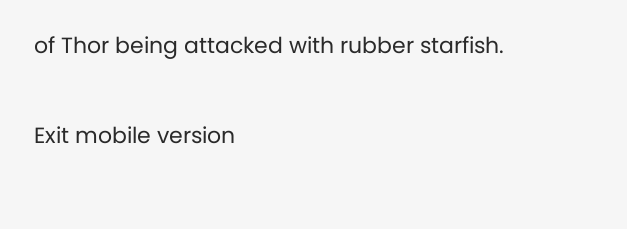of Thor being attacked with rubber starfish.

Exit mobile version